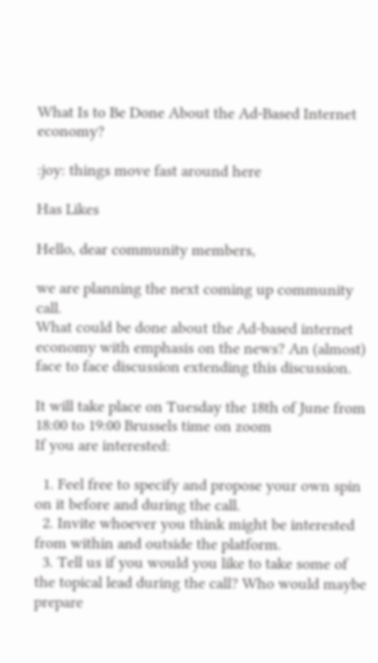What Is to Be Done About the Ad-Based Internet economy?

:joy: things move fast around here

Has Likes

Hello, dear community members,

we are planning the next coming up community call.
What could be done about the Ad-based internet economy with emphasis on the news? An (almost) face to face discussion extending this discussion.

It will take place on Tuesday the 18th of June from 18:00 to 19:00 Brussels time on zoom
If you are interested:

  1. Feel free to specify and propose your own spin on it before and during the call.
  2. Invite whoever you think might be interested from within and outside the platform.
  3. Tell us if you would you like to take some of the topical lead during the call? Who would maybe prepare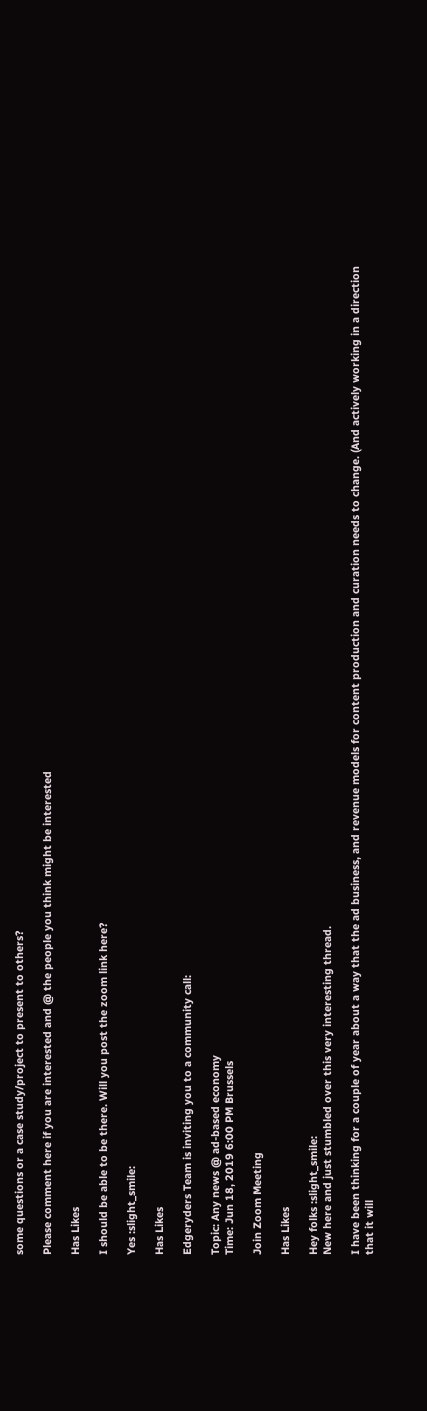some questions or a case study/project to present to others?

Please comment here if you are interested and @ the people you think might be interested

Has Likes

I should be able to be there. Will you post the zoom link here?

Yes :slight_smile:

Has Likes

Edgeryders Team is inviting you to a community call:

Topic: Any news @ ad-based economy
Time: Jun 18, 2019 6:00 PM Brussels

Join Zoom Meeting

Has Likes

Hey folks :slight_smile:
New here and just stumbled over this very interesting thread.

I have been thinking for a couple of year about a way that the ad business, and revenue models for content production and curation needs to change. (And actively working in a direction that it will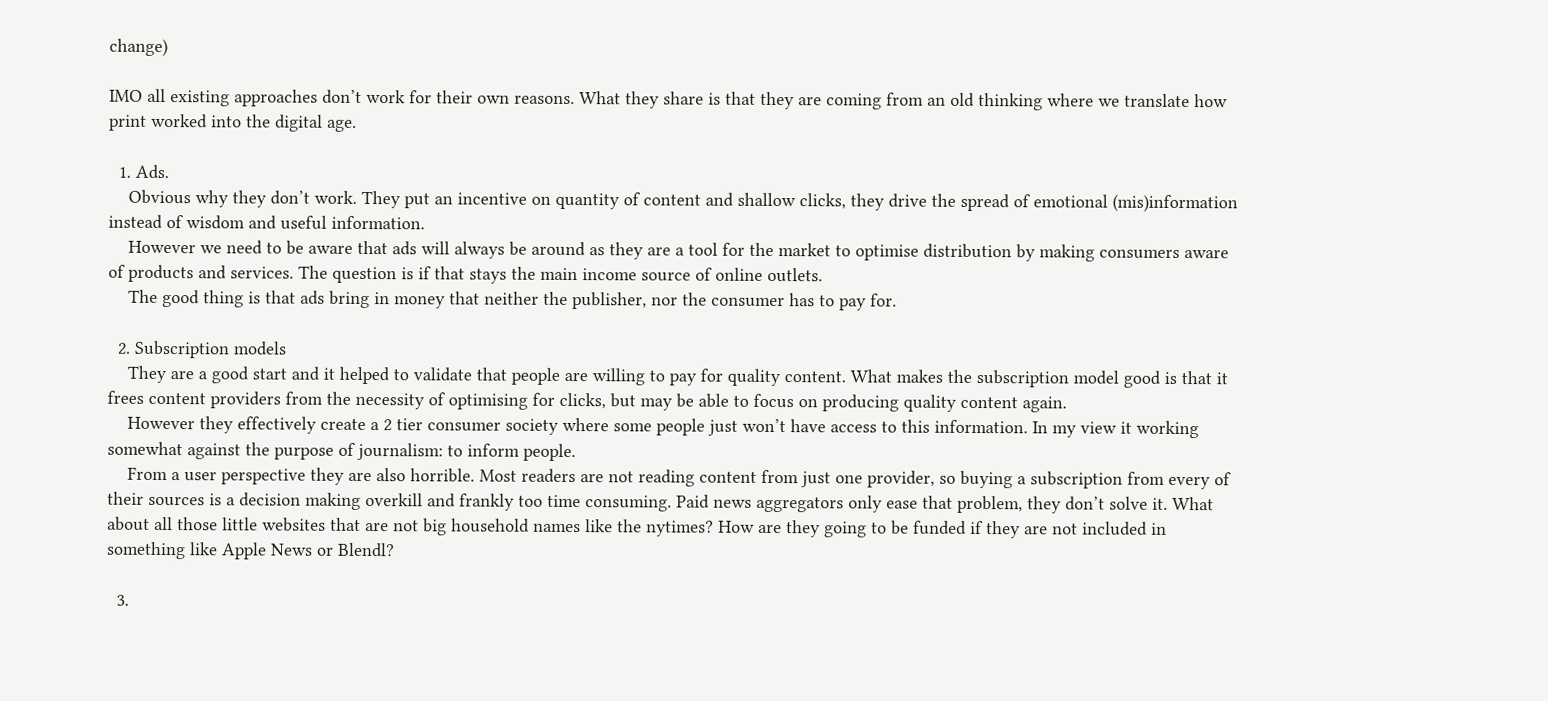change)

IMO all existing approaches don’t work for their own reasons. What they share is that they are coming from an old thinking where we translate how print worked into the digital age.

  1. Ads.
    Obvious why they don’t work. They put an incentive on quantity of content and shallow clicks, they drive the spread of emotional (mis)information instead of wisdom and useful information.
    However we need to be aware that ads will always be around as they are a tool for the market to optimise distribution by making consumers aware of products and services. The question is if that stays the main income source of online outlets.
    The good thing is that ads bring in money that neither the publisher, nor the consumer has to pay for.

  2. Subscription models
    They are a good start and it helped to validate that people are willing to pay for quality content. What makes the subscription model good is that it frees content providers from the necessity of optimising for clicks, but may be able to focus on producing quality content again.
    However they effectively create a 2 tier consumer society where some people just won’t have access to this information. In my view it working somewhat against the purpose of journalism: to inform people.
    From a user perspective they are also horrible. Most readers are not reading content from just one provider, so buying a subscription from every of their sources is a decision making overkill and frankly too time consuming. Paid news aggregators only ease that problem, they don’t solve it. What about all those little websites that are not big household names like the nytimes? How are they going to be funded if they are not included in something like Apple News or Blendl?

  3.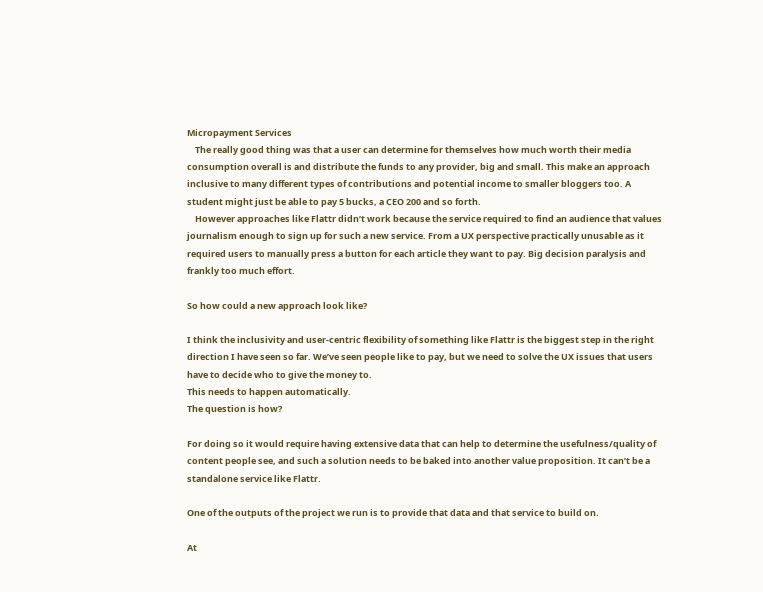Micropayment Services
    The really good thing was that a user can determine for themselves how much worth their media consumption overall is and distribute the funds to any provider, big and small. This make an approach inclusive to many different types of contributions and potential income to smaller bloggers too. A student might just be able to pay 5 bucks, a CEO 200 and so forth.
    However approaches like Flattr didn’t work because the service required to find an audience that values journalism enough to sign up for such a new service. From a UX perspective practically unusable as it required users to manually press a button for each article they want to pay. Big decision paralysis and frankly too much effort.

So how could a new approach look like?

I think the inclusivity and user-centric flexibility of something like Flattr is the biggest step in the right direction I have seen so far. We’ve seen people like to pay, but we need to solve the UX issues that users have to decide who to give the money to.
This needs to happen automatically.
The question is how?

For doing so it would require having extensive data that can help to determine the usefulness/quality of content people see, and such a solution needs to be baked into another value proposition. It can’t be a standalone service like Flattr.

One of the outputs of the project we run is to provide that data and that service to build on.

At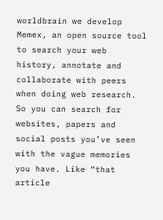worldbrain we develop Memex, an open source tool to search your web history, annotate and collaborate with peers when doing web research. So you can search for websites, papers and social posts you’ve seen with the vague memories you have. Like “that article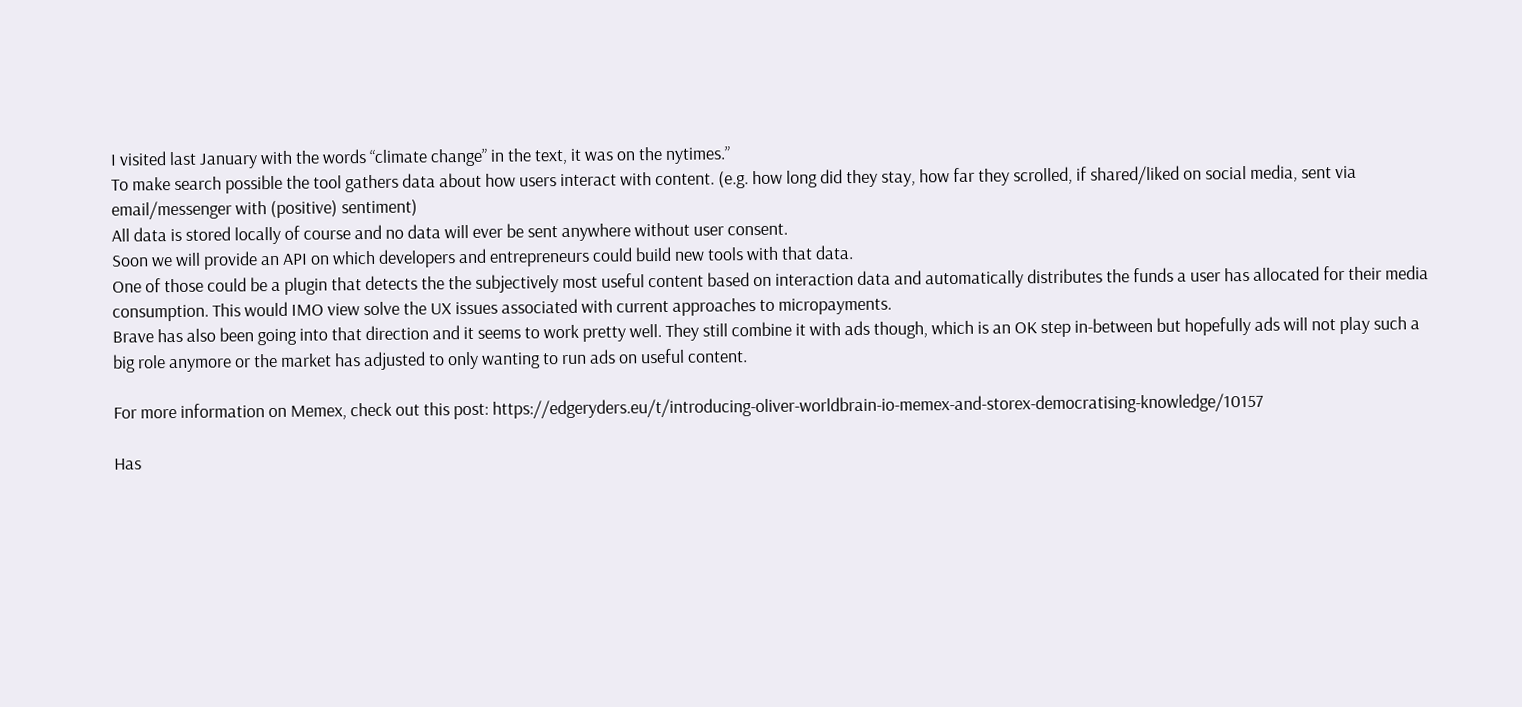I visited last January with the words “climate change” in the text, it was on the nytimes.”
To make search possible the tool gathers data about how users interact with content. (e.g. how long did they stay, how far they scrolled, if shared/liked on social media, sent via email/messenger with (positive) sentiment)
All data is stored locally of course and no data will ever be sent anywhere without user consent.
Soon we will provide an API on which developers and entrepreneurs could build new tools with that data.
One of those could be a plugin that detects the the subjectively most useful content based on interaction data and automatically distributes the funds a user has allocated for their media consumption. This would IMO view solve the UX issues associated with current approaches to micropayments.
Brave has also been going into that direction and it seems to work pretty well. They still combine it with ads though, which is an OK step in-between but hopefully ads will not play such a big role anymore or the market has adjusted to only wanting to run ads on useful content.

For more information on Memex, check out this post: https://edgeryders.eu/t/introducing-oliver-worldbrain-io-memex-and-storex-democratising-knowledge/10157

Has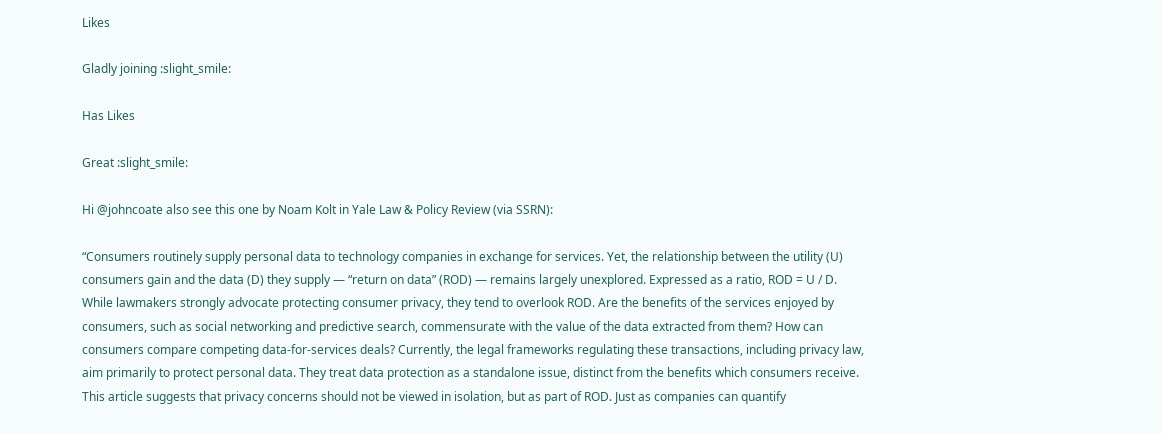Likes

Gladly joining :slight_smile:

Has Likes

Great :slight_smile:

Hi @johncoate also see this one by Noam Kolt in Yale Law & Policy Review (via SSRN):

“Consumers routinely supply personal data to technology companies in exchange for services. Yet, the relationship between the utility (U) consumers gain and the data (D) they supply — “return on data” (ROD) — remains largely unexplored. Expressed as a ratio, ROD = U / D. While lawmakers strongly advocate protecting consumer privacy, they tend to overlook ROD. Are the benefits of the services enjoyed by consumers, such as social networking and predictive search, commensurate with the value of the data extracted from them? How can consumers compare competing data-for-services deals? Currently, the legal frameworks regulating these transactions, including privacy law, aim primarily to protect personal data. They treat data protection as a standalone issue, distinct from the benefits which consumers receive. This article suggests that privacy concerns should not be viewed in isolation, but as part of ROD. Just as companies can quantify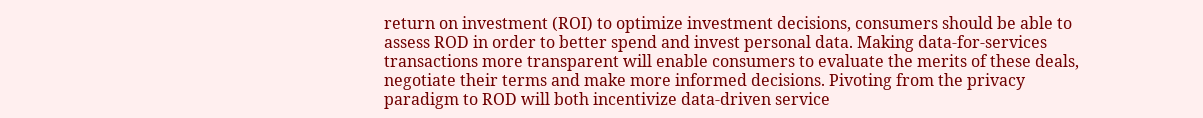return on investment (ROI) to optimize investment decisions, consumers should be able to assess ROD in order to better spend and invest personal data. Making data-for-services transactions more transparent will enable consumers to evaluate the merits of these deals, negotiate their terms and make more informed decisions. Pivoting from the privacy paradigm to ROD will both incentivize data-driven service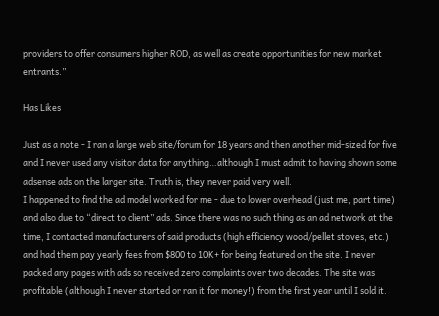providers to offer consumers higher ROD, as well as create opportunities for new market entrants.”

Has Likes

Just as a note - I ran a large web site/forum for 18 years and then another mid-sized for five and I never used any visitor data for anything…although I must admit to having shown some adsense ads on the larger site. Truth is, they never paid very well.
I happened to find the ad model worked for me - due to lower overhead (just me, part time) and also due to “direct to client” ads. Since there was no such thing as an ad network at the time, I contacted manufacturers of said products (high efficiency wood/pellet stoves, etc.) and had them pay yearly fees from $800 to 10K+ for being featured on the site. I never packed any pages with ads so received zero complaints over two decades. The site was profitable (although I never started or ran it for money!) from the first year until I sold it.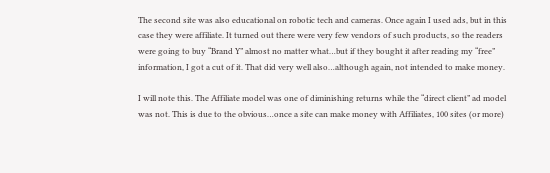The second site was also educational on robotic tech and cameras. Once again I used ads, but in this case they were affiliate. It turned out there were very few vendors of such products, so the readers were going to buy “Brand Y” almost no matter what…but if they bought it after reading my “free” information, I got a cut of it. That did very well also…although again, not intended to make money.

I will note this. The Affiliate model was one of diminishing returns while the “direct client” ad model was not. This is due to the obvious…once a site can make money with Affiliates, 100 sites (or more)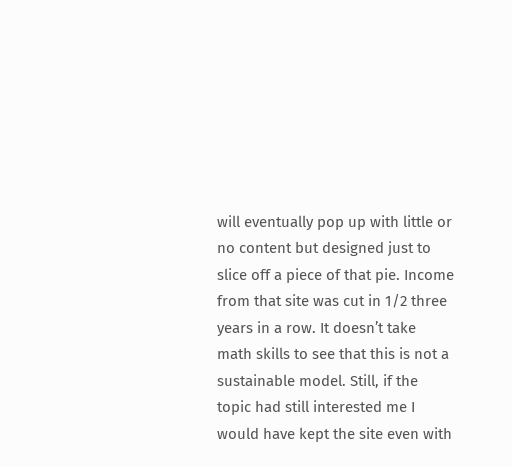will eventually pop up with little or no content but designed just to slice off a piece of that pie. Income from that site was cut in 1/2 three years in a row. It doesn’t take math skills to see that this is not a sustainable model. Still, if the topic had still interested me I would have kept the site even with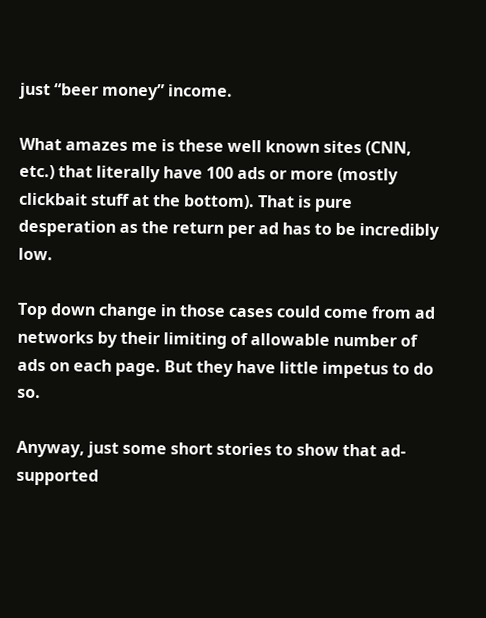just “beer money” income.

What amazes me is these well known sites (CNN, etc.) that literally have 100 ads or more (mostly clickbait stuff at the bottom). That is pure desperation as the return per ad has to be incredibly low.

Top down change in those cases could come from ad networks by their limiting of allowable number of ads on each page. But they have little impetus to do so.

Anyway, just some short stories to show that ad-supported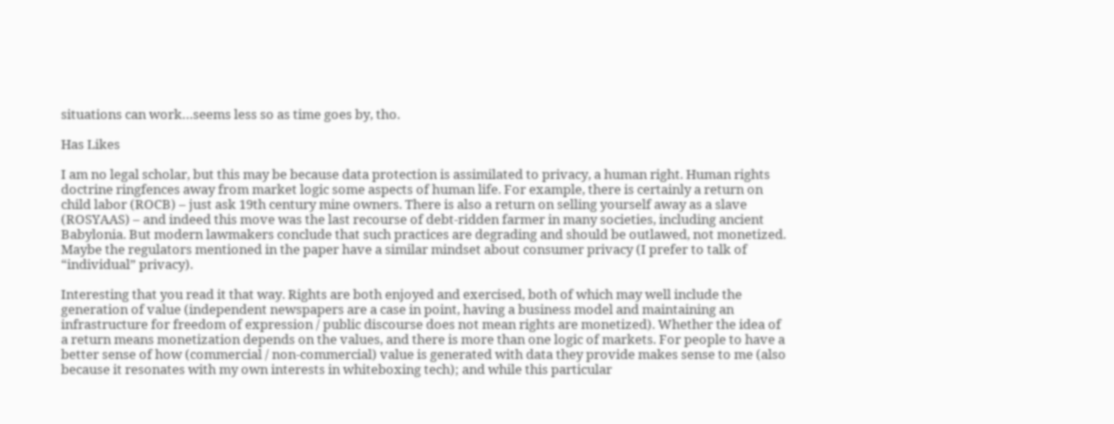situations can work…seems less so as time goes by, tho.

Has Likes

I am no legal scholar, but this may be because data protection is assimilated to privacy, a human right. Human rights doctrine ringfences away from market logic some aspects of human life. For example, there is certainly a return on child labor (ROCB) – just ask 19th century mine owners. There is also a return on selling yourself away as a slave (ROSYAAS) – and indeed this move was the last recourse of debt-ridden farmer in many societies, including ancient Babylonia. But modern lawmakers conclude that such practices are degrading and should be outlawed, not monetized. Maybe the regulators mentioned in the paper have a similar mindset about consumer privacy (I prefer to talk of “individual” privacy).

Interesting that you read it that way. Rights are both enjoyed and exercised, both of which may well include the generation of value (independent newspapers are a case in point, having a business model and maintaining an infrastructure for freedom of expression / public discourse does not mean rights are monetized). Whether the idea of a return means monetization depends on the values, and there is more than one logic of markets. For people to have a better sense of how (commercial / non-commercial) value is generated with data they provide makes sense to me (also because it resonates with my own interests in whiteboxing tech); and while this particular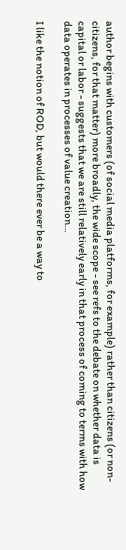author begins with customers (of social media platforms, for example) rather than citizens (or non-citizens, for that matter) more broadly, the wide scope - see refs to the debate on whether data is capital or labor - suggests that we are still relatively early in that process of coming to terms with how data operates in processes of value creation…

I like the notion of ROD, but would there ever be a way to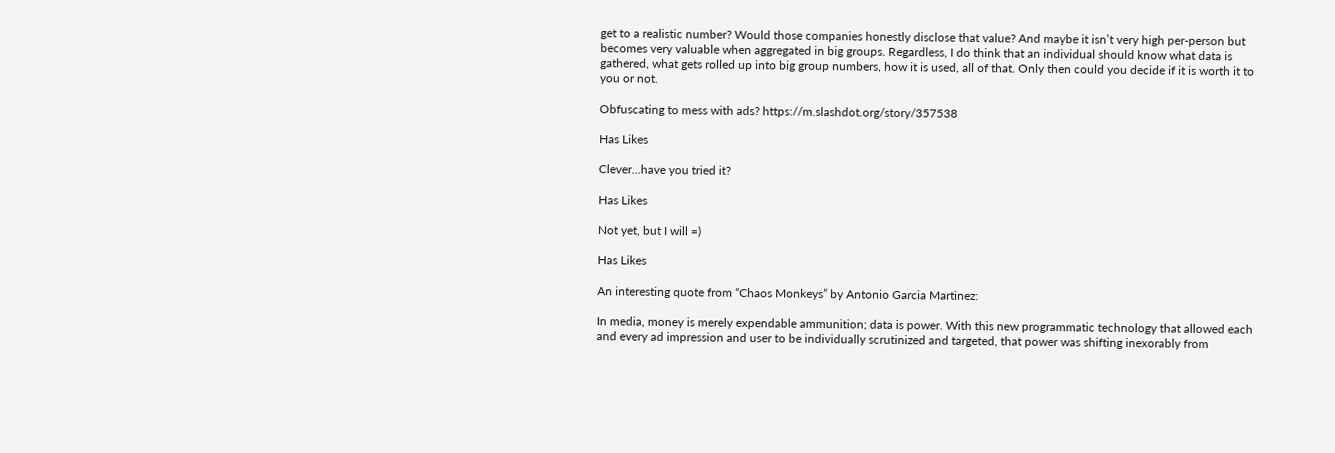get to a realistic number? Would those companies honestly disclose that value? And maybe it isn’t very high per-person but becomes very valuable when aggregated in big groups. Regardless, I do think that an individual should know what data is gathered, what gets rolled up into big group numbers, how it is used, all of that. Only then could you decide if it is worth it to you or not.

Obfuscating to mess with ads? https://m.slashdot.org/story/357538

Has Likes

Clever…have you tried it?

Has Likes

Not yet, but I will =)

Has Likes

An interesting quote from “Chaos Monkeys” by Antonio Garcia Martinez:

In media, money is merely expendable ammunition; data is power. With this new programmatic technology that allowed each and every ad impression and user to be individually scrutinized and targeted, that power was shifting inexorably from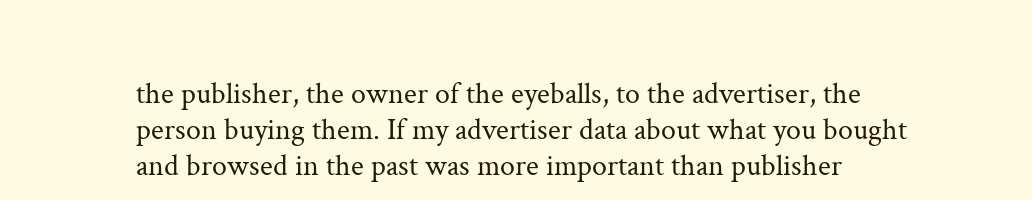the publisher, the owner of the eyeballs, to the advertiser, the person buying them. If my advertiser data about what you bought and browsed in the past was more important than publisher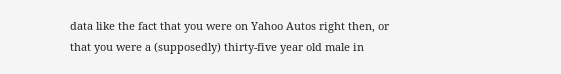data like the fact that you were on Yahoo Autos right then, or that you were a (supposedly) thirty-five year old male in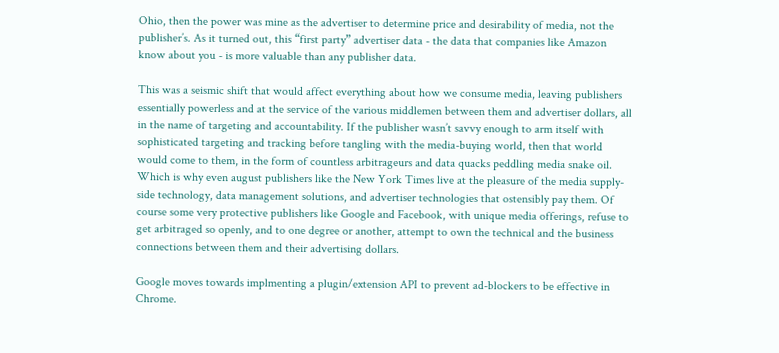Ohio, then the power was mine as the advertiser to determine price and desirability of media, not the publisher’s. As it turned out, this “first party” advertiser data - the data that companies like Amazon know about you - is more valuable than any publisher data.

This was a seismic shift that would affect everything about how we consume media, leaving publishers essentially powerless and at the service of the various middlemen between them and advertiser dollars, all in the name of targeting and accountability. If the publisher wasn’t savvy enough to arm itself with sophisticated targeting and tracking before tangling with the media-buying world, then that world would come to them, in the form of countless arbitrageurs and data quacks peddling media snake oil. Which is why even august publishers like the New York Times live at the pleasure of the media supply-side technology, data management solutions, and advertiser technologies that ostensibly pay them. Of course some very protective publishers like Google and Facebook, with unique media offerings, refuse to get arbitraged so openly, and to one degree or another, attempt to own the technical and the business connections between them and their advertising dollars.

Google moves towards implmenting a plugin/extension API to prevent ad-blockers to be effective in Chrome.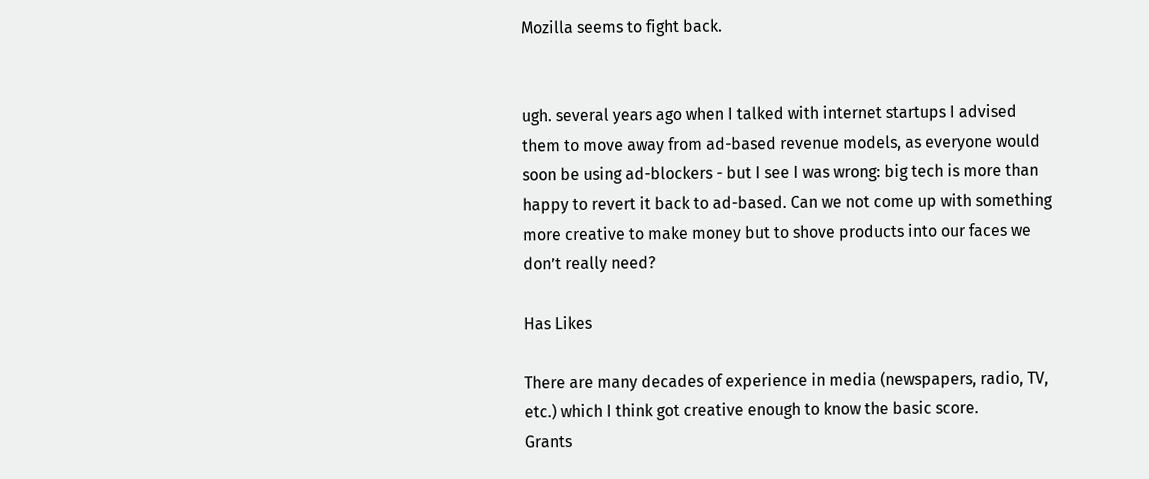Mozilla seems to fight back.


ugh. several years ago when I talked with internet startups I advised them to move away from ad-based revenue models, as everyone would soon be using ad-blockers - but I see I was wrong: big tech is more than happy to revert it back to ad-based. Can we not come up with something more creative to make money but to shove products into our faces we don’t really need?

Has Likes

There are many decades of experience in media (newspapers, radio, TV, etc.) which I think got creative enough to know the basic score.
Grants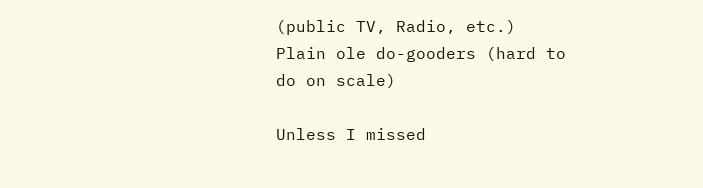(public TV, Radio, etc.)
Plain ole do-gooders (hard to do on scale)

Unless I missed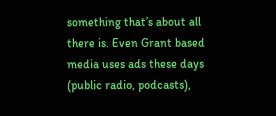something that’s about all there is. Even Grant based media uses ads these days (public radio, podcasts),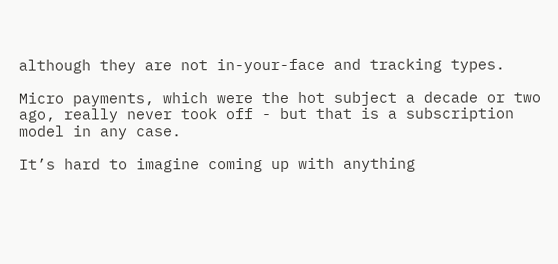although they are not in-your-face and tracking types.

Micro payments, which were the hot subject a decade or two ago, really never took off - but that is a subscription model in any case.

It’s hard to imagine coming up with anything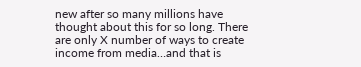new after so many millions have thought about this for so long. There are only X number of ways to create income from media…and that is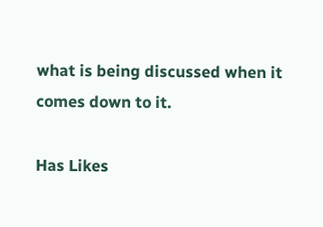what is being discussed when it comes down to it.

Has Likes